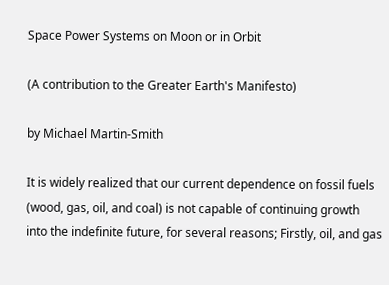Space Power Systems on Moon or in Orbit

(A contribution to the Greater Earth's Manifesto)

by Michael Martin-Smith

It is widely realized that our current dependence on fossil fuels (wood, gas, oil, and coal) is not capable of continuing growth into the indefinite future, for several reasons; Firstly, oil, and gas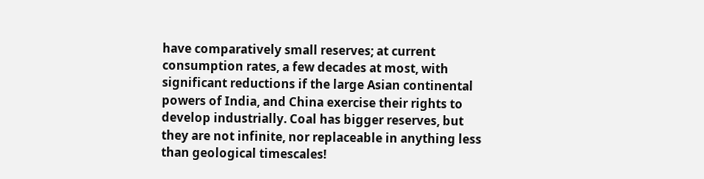have comparatively small reserves; at current consumption rates, a few decades at most, with significant reductions if the large Asian continental powers of India, and China exercise their rights to develop industrially. Coal has bigger reserves, but they are not infinite, nor replaceable in anything less than geological timescales!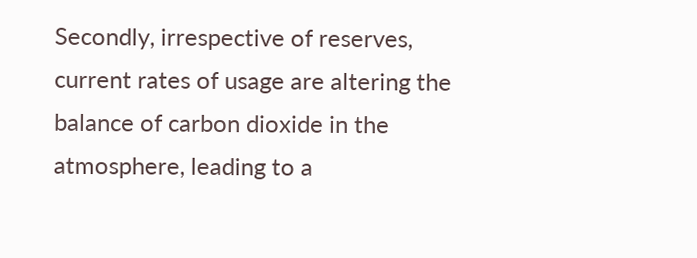Secondly, irrespective of reserves, current rates of usage are altering the balance of carbon dioxide in the atmosphere, leading to a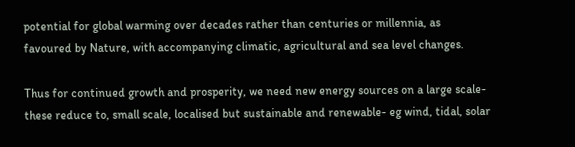potential for global warming over decades rather than centuries or millennia, as favoured by Nature, with accompanying climatic, agricultural and sea level changes.

Thus for continued growth and prosperity, we need new energy sources on a large scale- these reduce to, small scale, localised but sustainable and renewable- eg wind, tidal, solar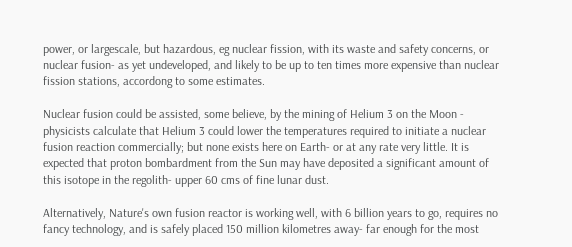power, or largescale, but hazardous, eg nuclear fission, with its waste and safety concerns, or nuclear fusion- as yet undeveloped, and likely to be up to ten times more expensive than nuclear fission stations, accordong to some estimates.

Nuclear fusion could be assisted, some believe, by the mining of Helium 3 on the Moon - physicists calculate that Helium 3 could lower the temperatures required to initiate a nuclear fusion reaction commercially; but none exists here on Earth- or at any rate very little. It is expected that proton bombardment from the Sun may have deposited a significant amount of this isotope in the regolith- upper 60 cms of fine lunar dust.

Alternatively, Nature's own fusion reactor is working well, with 6 billion years to go, requires no fancy technology, and is safely placed 150 million kilometres away- far enough for the most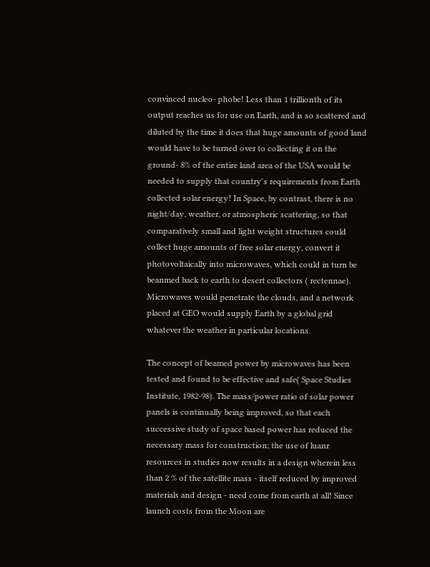convinced nucleo- phobe! Less than 1 trillionth of its output reaches us for use on Earth, and is so scattered and diluted by the time it does that huge amounts of good land would have to be turned over to collecting it on the ground- 8% of the entire land area of the USA would be needed to supply that country's requirements from Earth collected solar energy! In Space, by contrast, there is no night/day, weather, or atmospheric scattering, so that comparatively small and light weight structures could collect huge amounts of free solar energy, convert it photovoltaically into microwaves, which could in turn be beanmed back to earth to desert collectors ( rectennae). Microwaves would penetrate the clouds, and a network placed at GEO would supply Earth by a global grid whatever the weather in particular locations.

The concept of beamed power by microwaves has been tested and found to be effective and safe( Space Studies Institute, 1982-98). The mass/power ratio of solar power panels is continually being improved, so that each successive study of space based power has reduced the necessary mass for construction; the use of luanr resources in studies now results in a design wherein less than 2 % of the satellite mass - itself reduced by improved materials and design - need come from earth at all! Since launch costs from the Moon are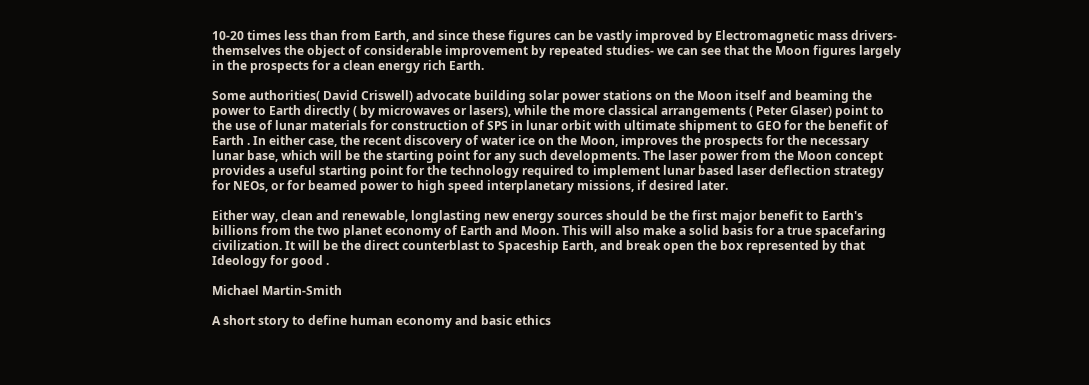10-20 times less than from Earth, and since these figures can be vastly improved by Electromagnetic mass drivers- themselves the object of considerable improvement by repeated studies- we can see that the Moon figures largely in the prospects for a clean energy rich Earth.

Some authorities( David Criswell) advocate building solar power stations on the Moon itself and beaming the power to Earth directly ( by microwaves or lasers), while the more classical arrangements ( Peter Glaser) point to the use of lunar materials for construction of SPS in lunar orbit with ultimate shipment to GEO for the benefit of Earth . In either case, the recent discovery of water ice on the Moon, improves the prospects for the necessary lunar base, which will be the starting point for any such developments. The laser power from the Moon concept provides a useful starting point for the technology required to implement lunar based laser deflection strategy for NEOs, or for beamed power to high speed interplanetary missions, if desired later.

Either way, clean and renewable, longlasting new energy sources should be the first major benefit to Earth's billions from the two planet economy of Earth and Moon. This will also make a solid basis for a true spacefaring civilization. It will be the direct counterblast to Spaceship Earth, and break open the box represented by that Ideology for good .

Michael Martin-Smith

A short story to define human economy and basic ethics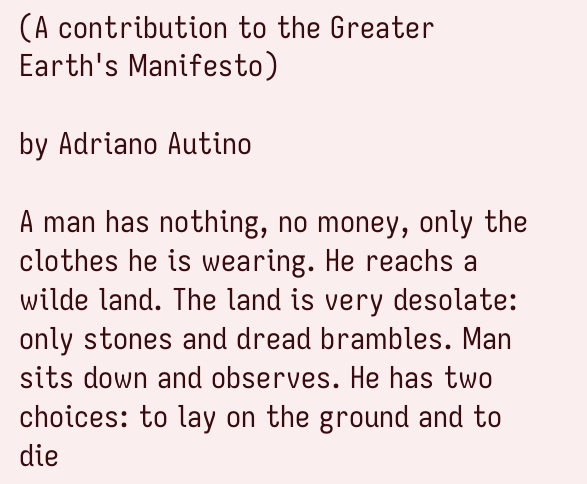(A contribution to the Greater Earth's Manifesto)

by Adriano Autino

A man has nothing, no money, only the clothes he is wearing. He reachs a wilde land. The land is very desolate: only stones and dread brambles. Man sits down and observes. He has two choices: to lay on the ground and to die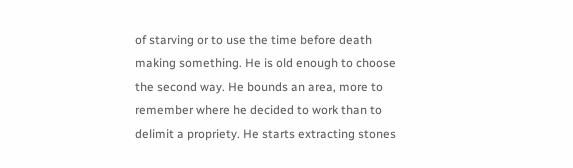of starving or to use the time before death making something. He is old enough to choose the second way. He bounds an area, more to remember where he decided to work than to delimit a propriety. He starts extracting stones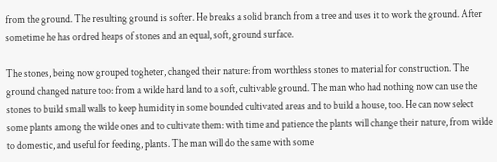from the ground. The resulting ground is softer. He breaks a solid branch from a tree and uses it to work the ground. After sometime he has ordred heaps of stones and an equal, soft, ground surface.

The stones, being now grouped togheter, changed their nature: from worthless stones to material for construction. The ground changed nature too: from a wilde hard land to a soft, cultivable ground. The man who had nothing now can use the stones to build small walls to keep humidity in some bounded cultivated areas and to build a house, too. He can now select some plants among the wilde ones and to cultivate them: with time and patience the plants will change their nature, from wilde to domestic, and useful for feeding, plants. The man will do the same with some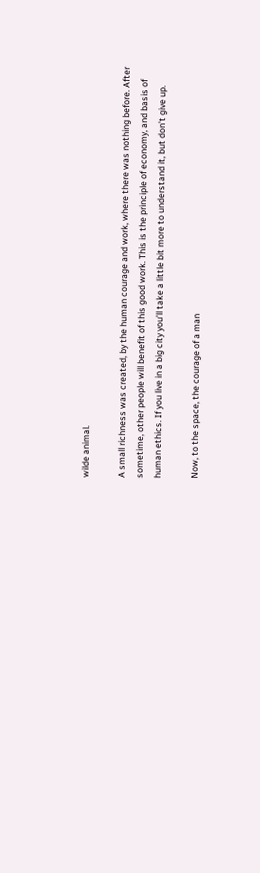wilde animal.

A small richness was created, by the human courage and work, where there was nothing before. After sometime, other people will benefit of this good work. This is the principle of economy, and basis of human ethics. If you live in a big city you’ll take a little bit more to understand it, but don’t give up.

Now, to the space, the courage of a man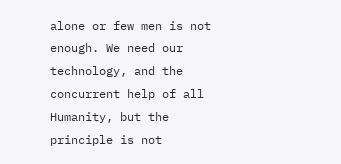alone or few men is not enough. We need our technology, and the concurrent help of all Humanity, but the principle is not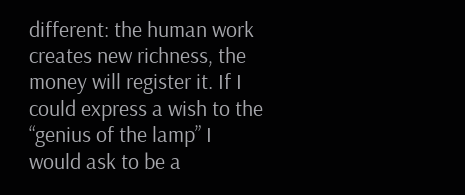different: the human work creates new richness, the money will register it. If I could express a wish to the “genius of the lamp” I would ask to be a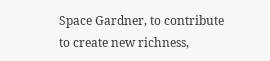Space Gardner, to contribute to create new richness,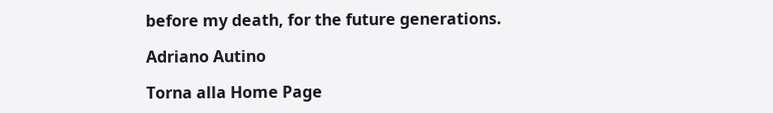before my death, for the future generations.

Adriano Autino

Torna alla Home Page